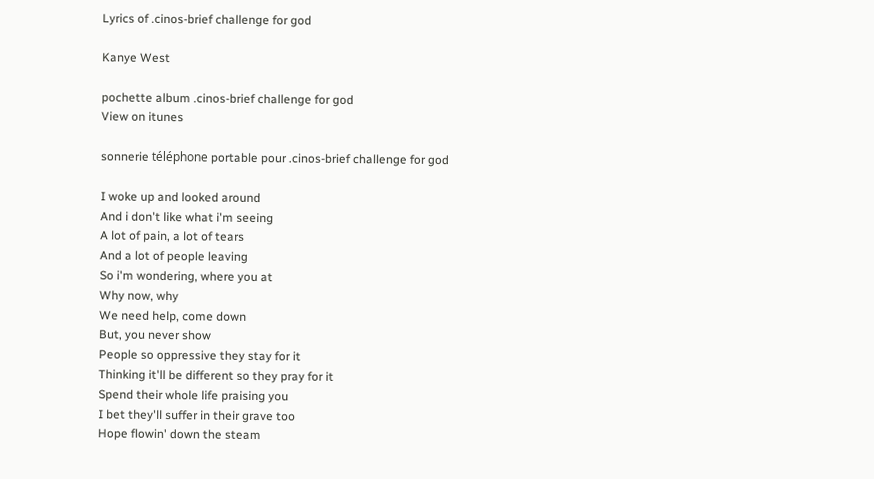Lyrics of .cinos-brief challenge for god

Kanye West

pochette album .cinos-brief challenge for god
View on itunes

sonnerie téléphone portable pour .cinos-brief challenge for god

I woke up and looked around
And i don't like what i'm seeing
A lot of pain, a lot of tears
And a lot of people leaving
So i'm wondering, where you at
Why now, why
We need help, come down
But, you never show
People so oppressive they stay for it
Thinking it'll be different so they pray for it
Spend their whole life praising you
I bet they'll suffer in their grave too
Hope flowin' down the steam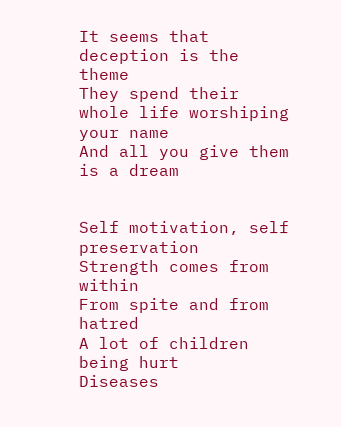It seems that deception is the theme
They spend their whole life worshiping your name
And all you give them is a dream


Self motivation, self preservation
Strength comes from within
From spite and from hatred
A lot of children being hurt
Diseases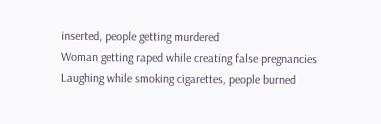inserted, people getting murdered
Woman getting raped while creating false pregnancies
Laughing while smoking cigarettes, people burned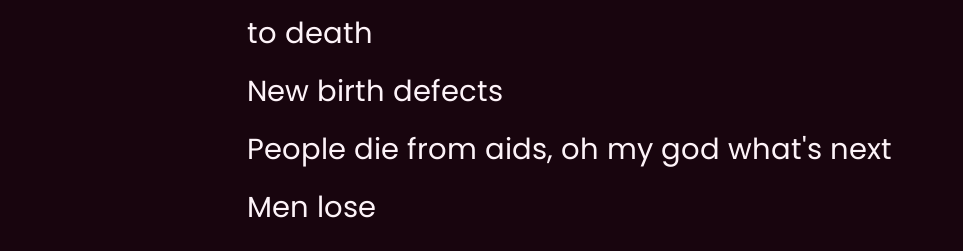to death
New birth defects
People die from aids, oh my god what's next
Men lose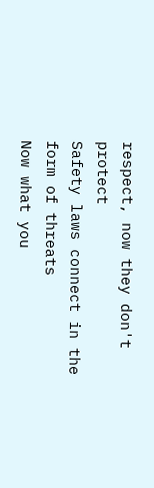respect, now they don't protect
Safety laws connect in the form of threats
Now what you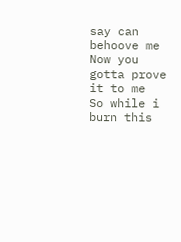say can behoove me
Now you gotta prove it to me
So while i burn this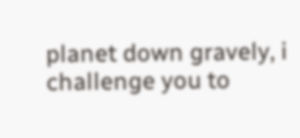planet down gravely, i challenge you to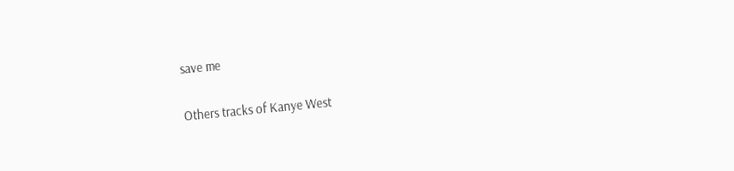save me

Others tracks of Kanye West